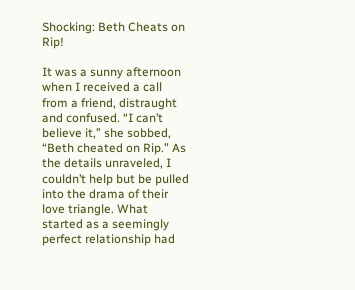Shocking: Beth Cheats on Rip!

It was a sunny afternoon when I received a call from a friend, distraught and confused. “I can’t believe it,” she sobbed, “Beth cheated on Rip.” As the details unraveled, I couldn’t help but be pulled into the drama of their love triangle. What started as a seemingly perfect relationship had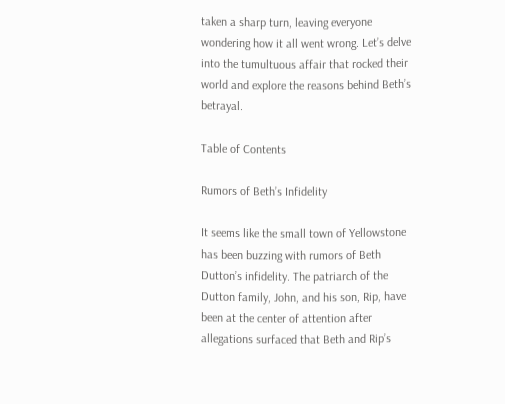taken a sharp turn, leaving everyone wondering how it all went wrong. Let’s delve into the tumultuous affair that rocked their world and explore the reasons behind Beth’s betrayal.

Table of Contents

Rumors of Beth’s Infidelity

It seems like the small town of Yellowstone has been buzzing with rumors of Beth Dutton’s infidelity. The patriarch of the Dutton family, John, and his son, Rip, have been at the center of attention after allegations surfaced that Beth and Rip’s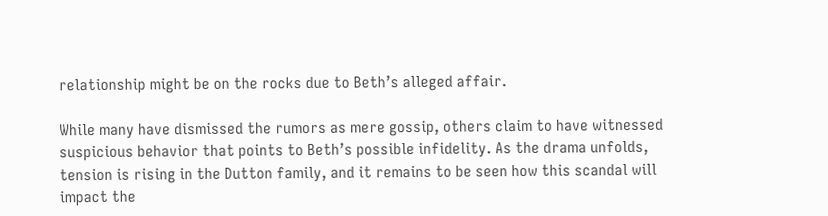relationship might be on the rocks due to Beth’s alleged affair.

While many have dismissed the rumors as mere gossip, others claim to have witnessed suspicious behavior that points to Beth’s possible infidelity. As the drama unfolds, tension is rising in the Dutton family, and it remains to be seen how this scandal will impact the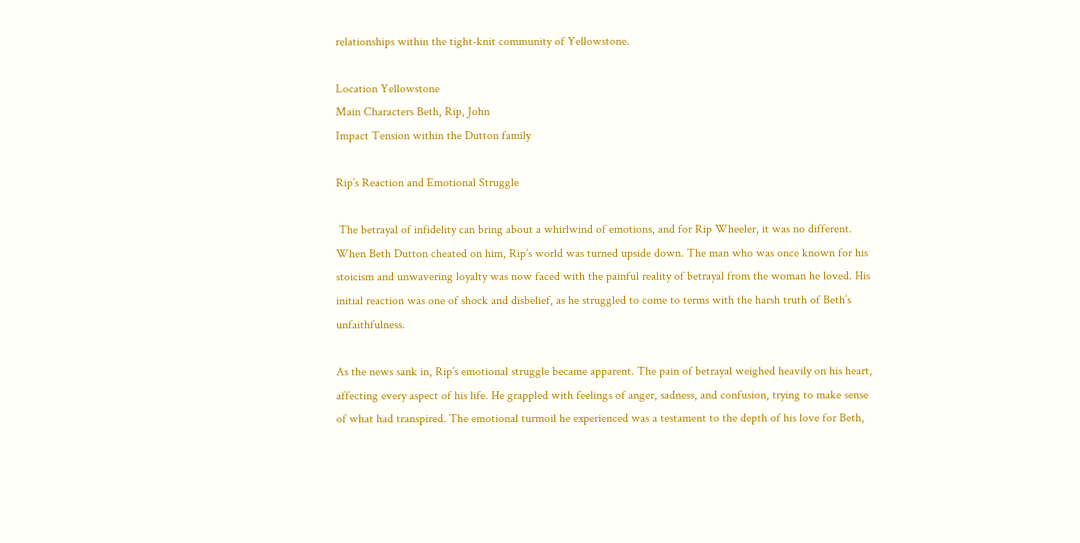relationships within the tight-knit community of Yellowstone.

Location Yellowstone
Main Characters Beth, Rip, John
Impact Tension within the Dutton family

Rip’s Reaction and Emotional Struggle

 The betrayal of infidelity can bring about a whirlwind of emotions, and for Rip Wheeler, it was no different. When Beth Dutton cheated on him, Rip’s world was turned upside down. The man who was once known for his stoicism and unwavering loyalty was now faced with the painful reality of betrayal from the woman he loved. His initial reaction was one of shock and disbelief, as he struggled to come to terms with the harsh truth of Beth’s unfaithfulness.

As the news sank in, Rip’s emotional struggle became apparent. The pain of betrayal weighed heavily on his heart, affecting every aspect of his life. He grappled with feelings of anger, sadness, and confusion, trying to make sense of what had transpired. The emotional turmoil he experienced was a testament to the depth of his love for Beth,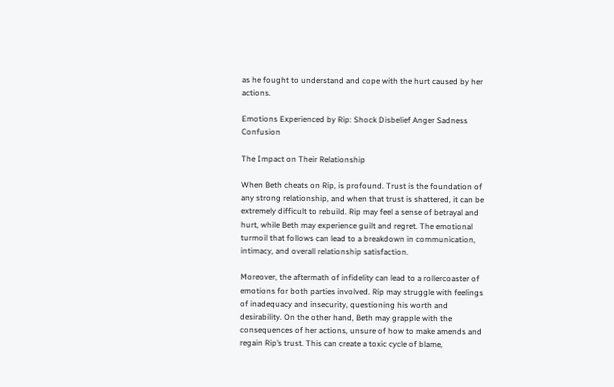as he fought to understand and cope with the hurt caused by her actions.

Emotions Experienced by Rip: Shock Disbelief Anger Sadness Confusion

The Impact on Their Relationship

When Beth cheats on Rip, is profound. Trust is the foundation of any strong relationship, and when that trust is shattered, it can be extremely difficult to rebuild. Rip may feel a sense of betrayal and hurt, while Beth may experience guilt and regret. The emotional turmoil that follows can lead to a breakdown in communication, intimacy, and overall relationship satisfaction.

Moreover, the aftermath of infidelity can lead to a rollercoaster of emotions for both parties involved. Rip may struggle with feelings of inadequacy and insecurity, questioning his worth and desirability. On the other hand, Beth may grapple with the consequences of her actions, unsure of how to make amends and regain Rip’s trust. This can create a toxic cycle of blame,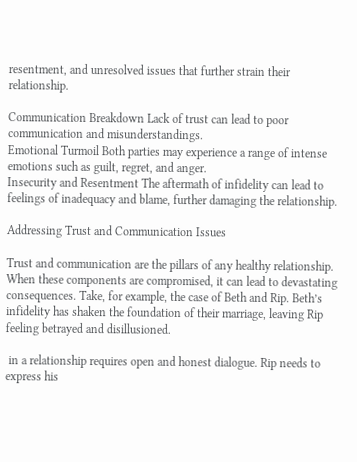resentment, and unresolved issues that further strain their relationship.

Communication Breakdown Lack of trust can lead to poor communication and misunderstandings.
Emotional Turmoil Both parties may experience a range of intense emotions such as guilt, regret, and anger.
Insecurity and Resentment The aftermath of infidelity can lead to feelings of inadequacy and blame, further damaging the relationship.

Addressing Trust and Communication Issues

Trust and communication are the pillars of any healthy relationship. When these components are compromised, it can lead to devastating consequences. Take, for example, the case of Beth and Rip. Beth’s infidelity has shaken the foundation of their marriage, leaving Rip feeling betrayed and disillusioned.

 in a relationship requires open and honest dialogue. Rip needs to express his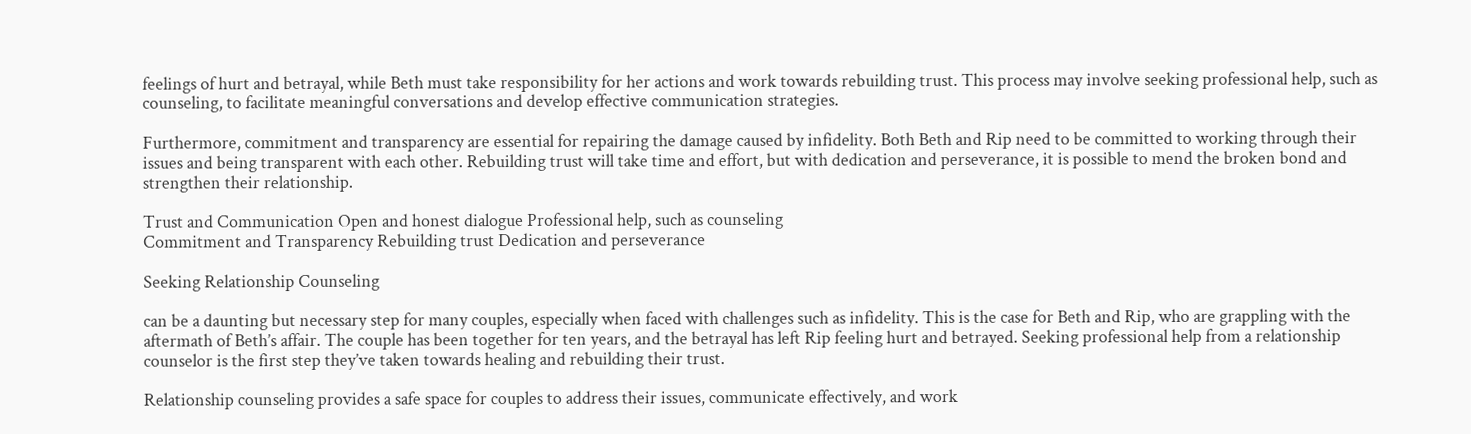feelings of hurt and betrayal, while Beth must take responsibility for her actions and work towards rebuilding trust. This process may involve seeking professional help, such as counseling, to facilitate meaningful conversations and develop effective communication strategies.

Furthermore, commitment and transparency are essential for repairing the damage caused by infidelity. Both Beth and Rip need to be committed to working through their issues and being transparent with each other. Rebuilding trust will take time and effort, but with dedication and perseverance, it is possible to mend the broken bond and strengthen their relationship.

Trust and Communication Open and honest dialogue Professional help, such as counseling
Commitment and Transparency Rebuilding trust Dedication and perseverance

Seeking Relationship Counseling

can be a daunting but necessary step for many couples, especially when faced with challenges such as infidelity. This is the case for Beth and Rip, who are grappling with the aftermath of Beth’s affair. The couple has been together for ten years, and the betrayal has left Rip feeling hurt and betrayed. Seeking professional help from a relationship counselor is the first step they’ve taken towards healing and rebuilding their trust.

Relationship counseling provides a safe space for couples to address their issues, communicate effectively, and work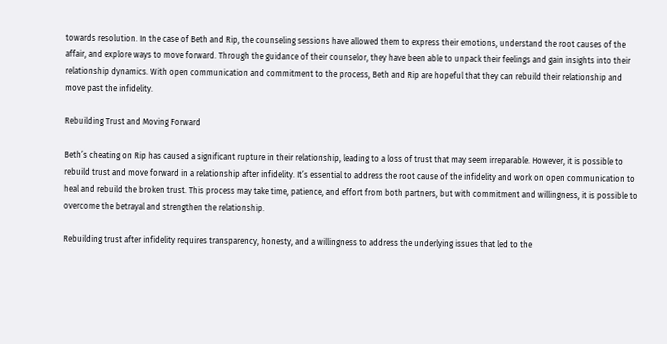towards resolution. In the case of Beth and Rip, the counseling sessions have allowed them to express their emotions, understand the root causes of the affair, and explore ways to move forward. Through the guidance of their counselor, they have been able to unpack their feelings and gain insights into their relationship dynamics. With open communication and commitment to the process, Beth and Rip are hopeful that they can rebuild their relationship and move past the infidelity.

Rebuilding Trust and Moving Forward

Beth’s cheating on Rip has caused a significant rupture in their relationship, leading to a loss of trust that may seem irreparable. However, it is possible to rebuild trust and move forward in a relationship after infidelity. It’s essential to address the root cause of the infidelity and work on open communication to heal and rebuild the broken trust. This process may take time, patience, and effort from both partners, but with commitment and willingness, it is possible to overcome the betrayal and strengthen the relationship.

Rebuilding trust after infidelity requires transparency, honesty, and a willingness to address the underlying issues that led to the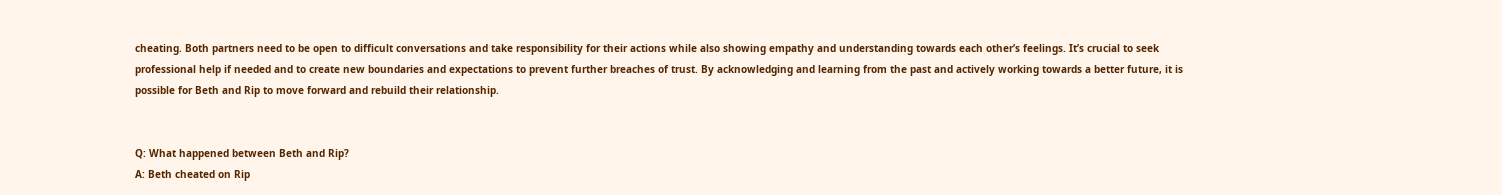cheating. Both partners need to be open to difficult conversations and take responsibility for their actions while also showing empathy and understanding towards each other’s feelings. It’s crucial to seek professional help if needed and to create new boundaries and expectations to prevent further breaches of trust. By acknowledging and learning from the past and actively working towards a better future, it is possible for Beth and Rip to move forward and rebuild their relationship.


Q: What happened between Beth and Rip?
A: Beth cheated on Rip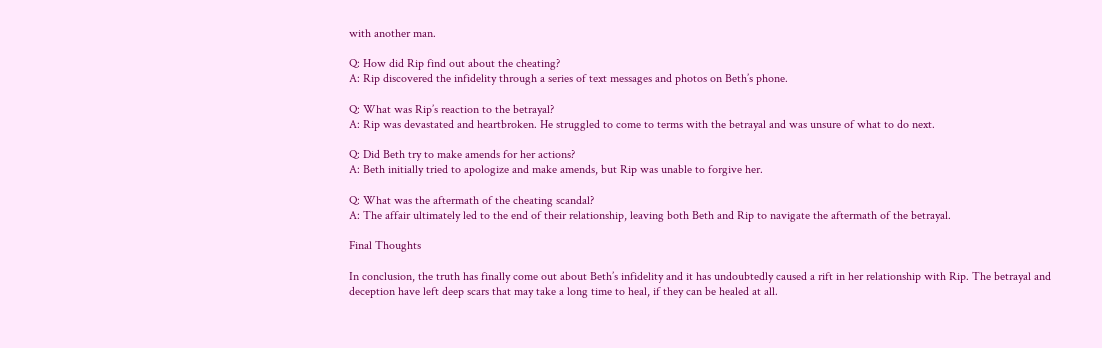with another man.

Q: How did Rip find out about the cheating?
A: Rip discovered the infidelity through a series of text messages and photos on Beth’s phone.

Q: What was Rip’s reaction to the betrayal?
A: Rip was devastated and heartbroken. He struggled to come to terms with the betrayal and was unsure of what to do next.

Q: Did Beth try to make amends for her actions?
A: Beth initially tried to apologize and make amends, but Rip was unable to forgive her.

Q: What was the aftermath of the cheating scandal?
A: The affair ultimately led to the end of their relationship, leaving both Beth and Rip to navigate the aftermath of the betrayal.

Final Thoughts

In conclusion, the truth has finally come out about Beth’s infidelity and it has undoubtedly caused a rift in her relationship with Rip. The betrayal and deception have left deep scars that may take a long time to heal, if they can be healed at all.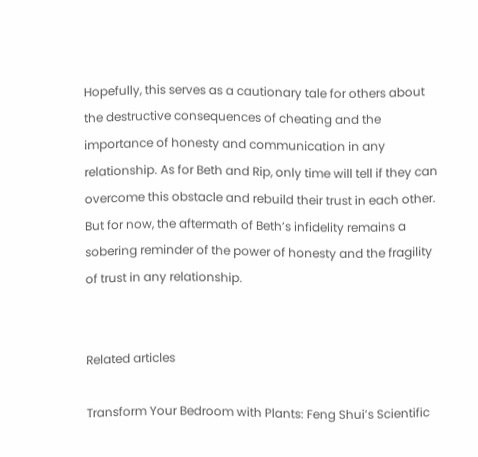Hopefully, this serves as a cautionary tale for others about the destructive consequences of cheating and the importance of honesty and communication in any relationship. As for Beth and Rip, only time will tell if they can overcome this obstacle and rebuild their trust in each other. But for now, the aftermath of Beth’s infidelity remains a sobering reminder of the power of honesty and the fragility of trust in any relationship.


Related articles

Transform Your Bedroom with Plants: Feng Shui’s Scientific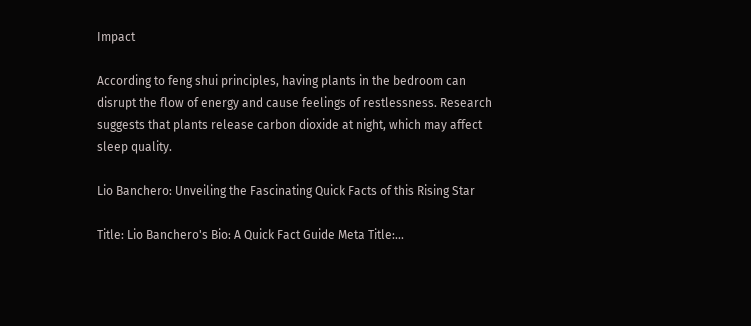Impact

According to feng shui principles, having plants in the bedroom can disrupt the flow of energy and cause feelings of restlessness. Research suggests that plants release carbon dioxide at night, which may affect sleep quality.

Lio Banchero: Unveiling the Fascinating Quick Facts of this Rising Star

Title: Lio Banchero's Bio: A Quick Fact Guide Meta Title:...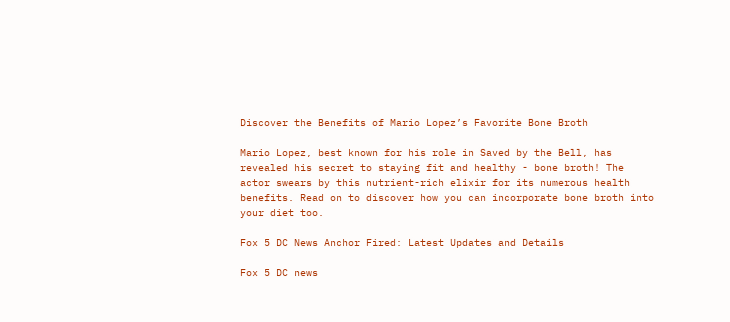Discover the Benefits of Mario Lopez’s Favorite Bone Broth

Mario Lopez, best known for his role in Saved by the Bell, has revealed his secret to staying fit and healthy - bone broth! The actor swears by this nutrient-rich elixir for its numerous health benefits. Read on to discover how you can incorporate bone broth into your diet too.

Fox 5 DC News Anchor Fired: Latest Updates and Details

Fox 5 DC news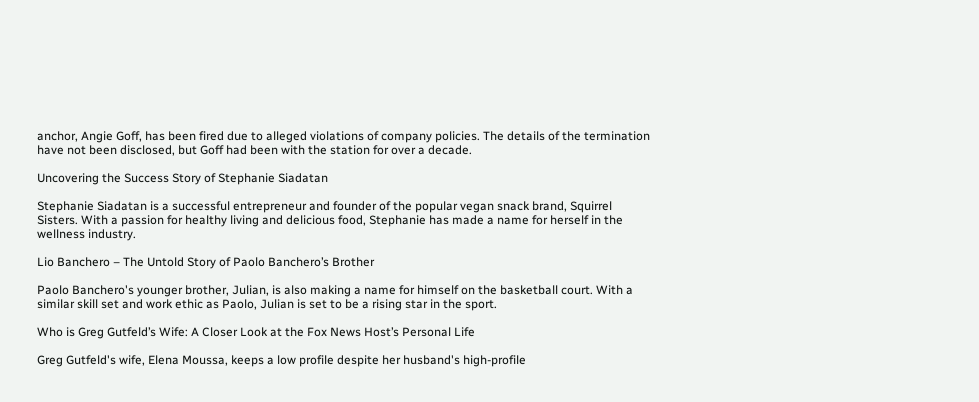anchor, Angie Goff, has been fired due to alleged violations of company policies. The details of the termination have not been disclosed, but Goff had been with the station for over a decade.

Uncovering the Success Story of Stephanie Siadatan

Stephanie Siadatan is a successful entrepreneur and founder of the popular vegan snack brand, Squirrel Sisters. With a passion for healthy living and delicious food, Stephanie has made a name for herself in the wellness industry.

Lio Banchero – The Untold Story of Paolo Banchero’s Brother

Paolo Banchero's younger brother, Julian, is also making a name for himself on the basketball court. With a similar skill set and work ethic as Paolo, Julian is set to be a rising star in the sport.

Who is Greg Gutfeld’s Wife: A Closer Look at the Fox News Host’s Personal Life

Greg Gutfeld's wife, Elena Moussa, keeps a low profile despite her husband's high-profile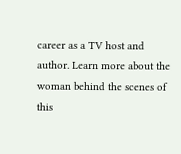career as a TV host and author. Learn more about the woman behind the scenes of this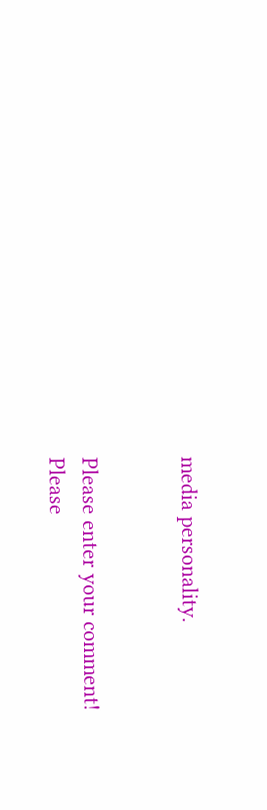media personality.


Please enter your comment!
Please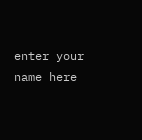enter your name here